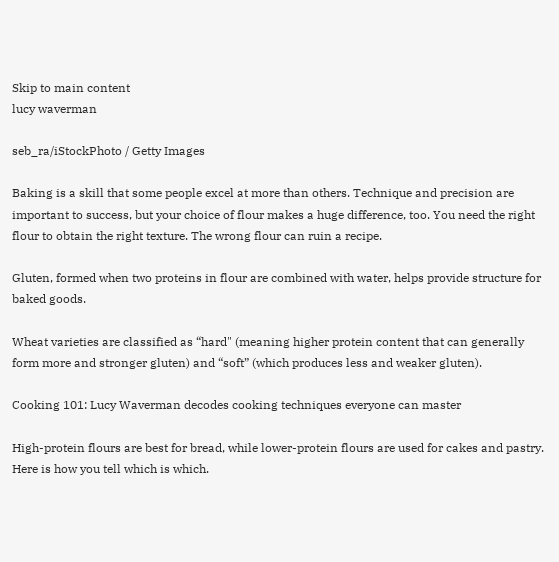Skip to main content
lucy waverman

seb_ra/iStockPhoto / Getty Images

Baking is a skill that some people excel at more than others. Technique and precision are important to success, but your choice of flour makes a huge difference, too. You need the right flour to obtain the right texture. The wrong flour can ruin a recipe.

Gluten, formed when two proteins in flour are combined with water, helps provide structure for baked goods.

Wheat varieties are classified as “hard" (meaning higher protein content that can generally form more and stronger gluten) and “soft” (which produces less and weaker gluten).

Cooking 101: Lucy Waverman decodes cooking techniques everyone can master

High-protein flours are best for bread, while lower-protein flours are used for cakes and pastry. Here is how you tell which is which.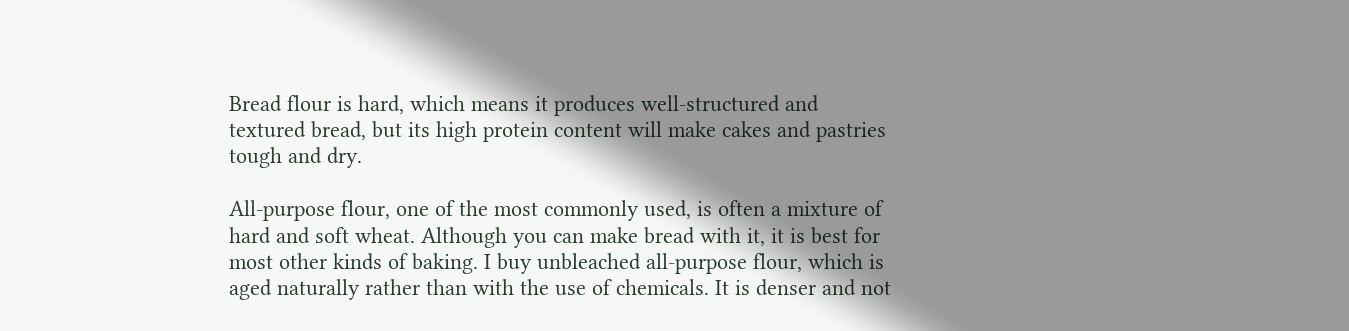Bread flour is hard, which means it produces well-structured and textured bread, but its high protein content will make cakes and pastries tough and dry.

All-purpose flour, one of the most commonly used, is often a mixture of hard and soft wheat. Although you can make bread with it, it is best for most other kinds of baking. I buy unbleached all-purpose flour, which is aged naturally rather than with the use of chemicals. It is denser and not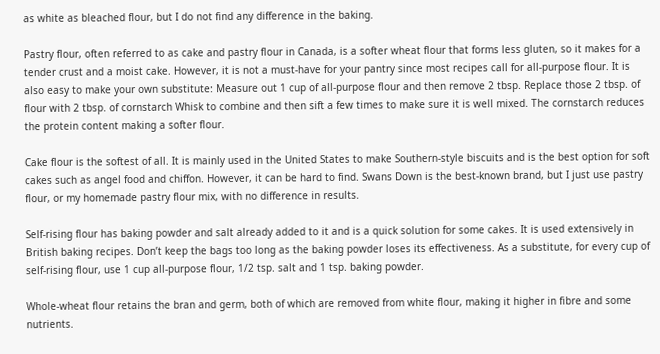as white as bleached flour, but I do not find any difference in the baking.

Pastry flour, often referred to as cake and pastry flour in Canada, is a softer wheat flour that forms less gluten, so it makes for a tender crust and a moist cake. However, it is not a must-have for your pantry since most recipes call for all-purpose flour. It is also easy to make your own substitute: Measure out 1 cup of all-purpose flour and then remove 2 tbsp. Replace those 2 tbsp. of flour with 2 tbsp. of cornstarch Whisk to combine and then sift a few times to make sure it is well mixed. The cornstarch reduces the protein content making a softer flour.

Cake flour is the softest of all. It is mainly used in the United States to make Southern-style biscuits and is the best option for soft cakes such as angel food and chiffon. However, it can be hard to find. Swans Down is the best-known brand, but I just use pastry flour, or my homemade pastry flour mix, with no difference in results.

Self-rising flour has baking powder and salt already added to it and is a quick solution for some cakes. It is used extensively in British baking recipes. Don’t keep the bags too long as the baking powder loses its effectiveness. As a substitute, for every cup of self-rising flour, use 1 cup all-purpose flour, 1/2 tsp. salt and 1 tsp. baking powder.

Whole-wheat flour retains the bran and germ, both of which are removed from white flour, making it higher in fibre and some nutrients.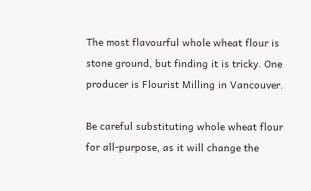The most flavourful whole wheat flour is stone ground, but finding it is tricky. One producer is Flourist Milling in Vancouver.

Be careful substituting whole wheat flour for all-purpose, as it will change the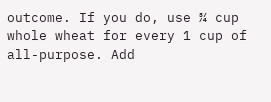outcome. If you do, use ¾ cup whole wheat for every 1 cup of all-purpose. Add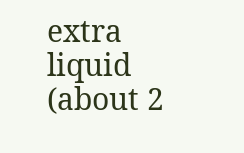extra liquid (about 2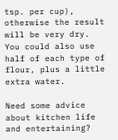tsp. per cup), otherwise the result will be very dry. You could also use half of each type of flour, plus a little extra water.

Need some advice about kitchen life and entertaining?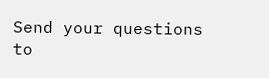Send your questions to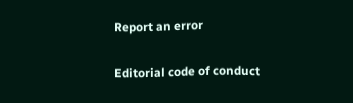Report an error

Editorial code of conduct